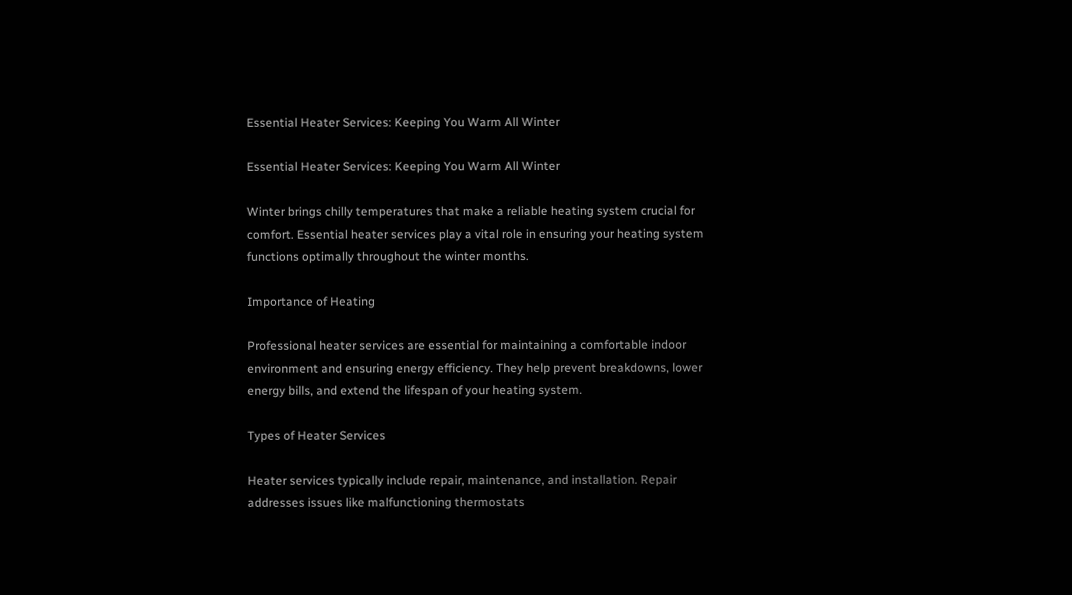Essential Heater Services: Keeping You Warm All Winter

Essential Heater Services: Keeping You Warm All Winter

Winter brings chilly temperatures that make a reliable heating system crucial for comfort. Essential heater services play a vital role in ensuring your heating system functions optimally throughout the winter months.

Importance of Heating

Professional heater services are essential for maintaining a comfortable indoor environment and ensuring energy efficiency. They help prevent breakdowns, lower energy bills, and extend the lifespan of your heating system.

Types of Heater Services

Heater services typically include repair, maintenance, and installation. Repair addresses issues like malfunctioning thermostats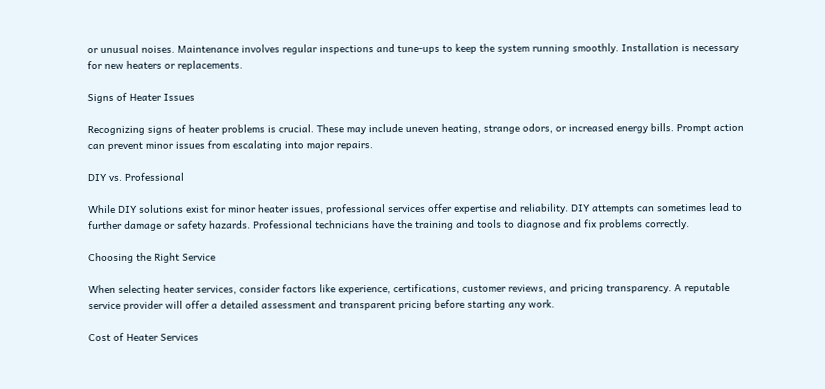or unusual noises. Maintenance involves regular inspections and tune-ups to keep the system running smoothly. Installation is necessary for new heaters or replacements.

Signs of Heater Issues

Recognizing signs of heater problems is crucial. These may include uneven heating, strange odors, or increased energy bills. Prompt action can prevent minor issues from escalating into major repairs.

DIY vs. Professional

While DIY solutions exist for minor heater issues, professional services offer expertise and reliability. DIY attempts can sometimes lead to further damage or safety hazards. Professional technicians have the training and tools to diagnose and fix problems correctly.

Choosing the Right Service

When selecting heater services, consider factors like experience, certifications, customer reviews, and pricing transparency. A reputable service provider will offer a detailed assessment and transparent pricing before starting any work.

Cost of Heater Services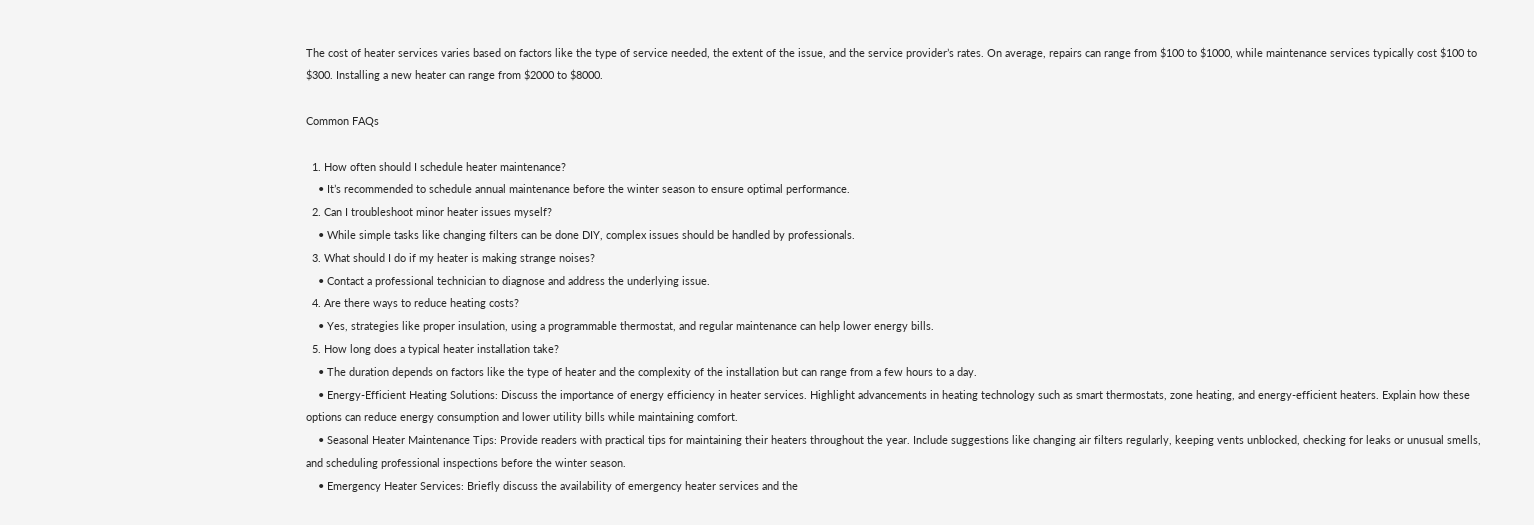The cost of heater services varies based on factors like the type of service needed, the extent of the issue, and the service provider’s rates. On average, repairs can range from $100 to $1000, while maintenance services typically cost $100 to $300. Installing a new heater can range from $2000 to $8000.

Common FAQs

  1. How often should I schedule heater maintenance?
    • It’s recommended to schedule annual maintenance before the winter season to ensure optimal performance.
  2. Can I troubleshoot minor heater issues myself?
    • While simple tasks like changing filters can be done DIY, complex issues should be handled by professionals.
  3. What should I do if my heater is making strange noises?
    • Contact a professional technician to diagnose and address the underlying issue.
  4. Are there ways to reduce heating costs?
    • Yes, strategies like proper insulation, using a programmable thermostat, and regular maintenance can help lower energy bills.
  5. How long does a typical heater installation take?
    • The duration depends on factors like the type of heater and the complexity of the installation but can range from a few hours to a day.
    • Energy-Efficient Heating Solutions: Discuss the importance of energy efficiency in heater services. Highlight advancements in heating technology such as smart thermostats, zone heating, and energy-efficient heaters. Explain how these options can reduce energy consumption and lower utility bills while maintaining comfort.
    • Seasonal Heater Maintenance Tips: Provide readers with practical tips for maintaining their heaters throughout the year. Include suggestions like changing air filters regularly, keeping vents unblocked, checking for leaks or unusual smells, and scheduling professional inspections before the winter season.
    • Emergency Heater Services: Briefly discuss the availability of emergency heater services and the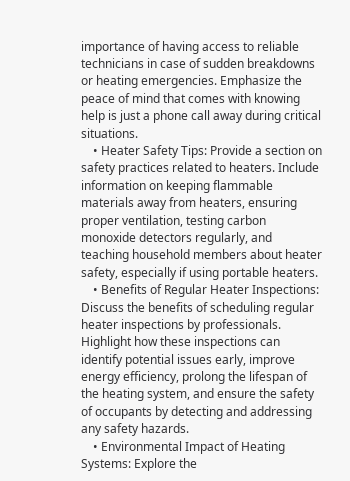importance of having access to reliable technicians in case of sudden breakdowns or heating emergencies. Emphasize the peace of mind that comes with knowing help is just a phone call away during critical situations.
    • Heater Safety Tips: Provide a section on safety practices related to heaters. Include information on keeping flammable materials away from heaters, ensuring proper ventilation, testing carbon monoxide detectors regularly, and teaching household members about heater safety, especially if using portable heaters.
    • Benefits of Regular Heater Inspections: Discuss the benefits of scheduling regular heater inspections by professionals. Highlight how these inspections can identify potential issues early, improve energy efficiency, prolong the lifespan of the heating system, and ensure the safety of occupants by detecting and addressing any safety hazards.
    • Environmental Impact of Heating Systems: Explore the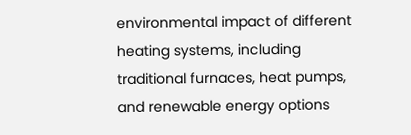environmental impact of different heating systems, including traditional furnaces, heat pumps, and renewable energy options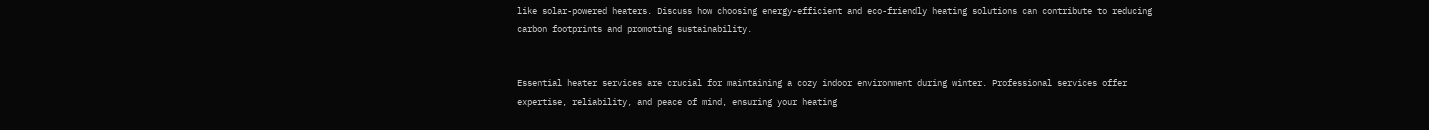like solar-powered heaters. Discuss how choosing energy-efficient and eco-friendly heating solutions can contribute to reducing carbon footprints and promoting sustainability.


Essential heater services are crucial for maintaining a cozy indoor environment during winter. Professional services offer expertise, reliability, and peace of mind, ensuring your heating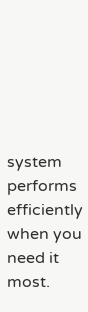system performs efficiently when you need it most.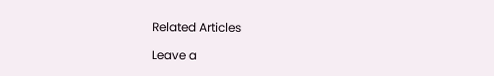Related Articles

Leave a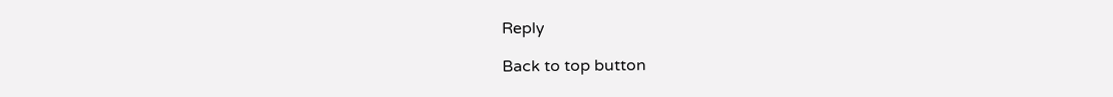Reply

Back to top button